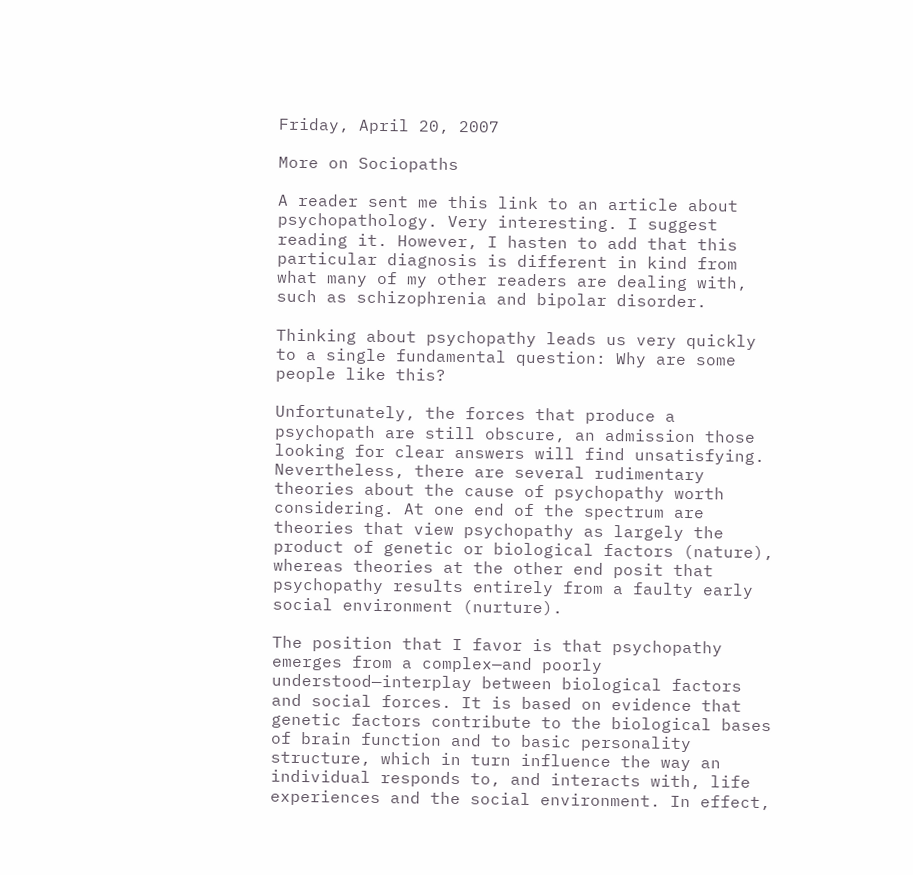Friday, April 20, 2007

More on Sociopaths

A reader sent me this link to an article about psychopathology. Very interesting. I suggest reading it. However, I hasten to add that this particular diagnosis is different in kind from what many of my other readers are dealing with, such as schizophrenia and bipolar disorder.

Thinking about psychopathy leads us very quickly to a single fundamental question: Why are some people like this?

Unfortunately, the forces that produce a psychopath are still obscure, an admission those looking for clear answers will find unsatisfying. Nevertheless, there are several rudimentary theories about the cause of psychopathy worth considering. At one end of the spectrum are theories that view psychopathy as largely the product of genetic or biological factors (nature), whereas theories at the other end posit that psychopathy results entirely from a faulty early social environment (nurture).

The position that I favor is that psychopathy emerges from a complex—and poorly understood—interplay between biological factors and social forces. It is based on evidence that genetic factors contribute to the biological bases of brain function and to basic personality structure, which in turn influence the way an individual responds to, and interacts with, life experiences and the social environment. In effect,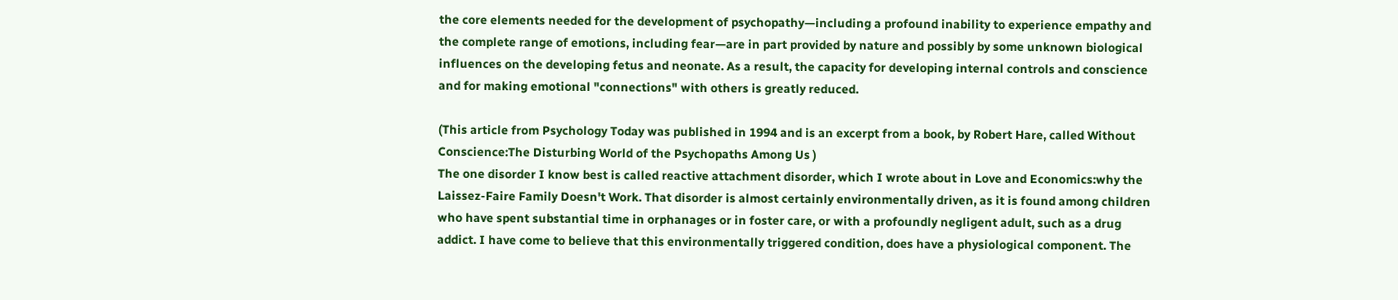the core elements needed for the development of psychopathy—including a profound inability to experience empathy and the complete range of emotions, including fear—are in part provided by nature and possibly by some unknown biological influences on the developing fetus and neonate. As a result, the capacity for developing internal controls and conscience and for making emotional "connections" with others is greatly reduced.

(This article from Psychology Today was published in 1994 and is an excerpt from a book, by Robert Hare, called Without Conscience:The Disturbing World of the Psychopaths Among Us )
The one disorder I know best is called reactive attachment disorder, which I wrote about in Love and Economics:why the Laissez-Faire Family Doesn't Work. That disorder is almost certainly environmentally driven, as it is found among children who have spent substantial time in orphanages or in foster care, or with a profoundly negligent adult, such as a drug addict. I have come to believe that this environmentally triggered condition, does have a physiological component. The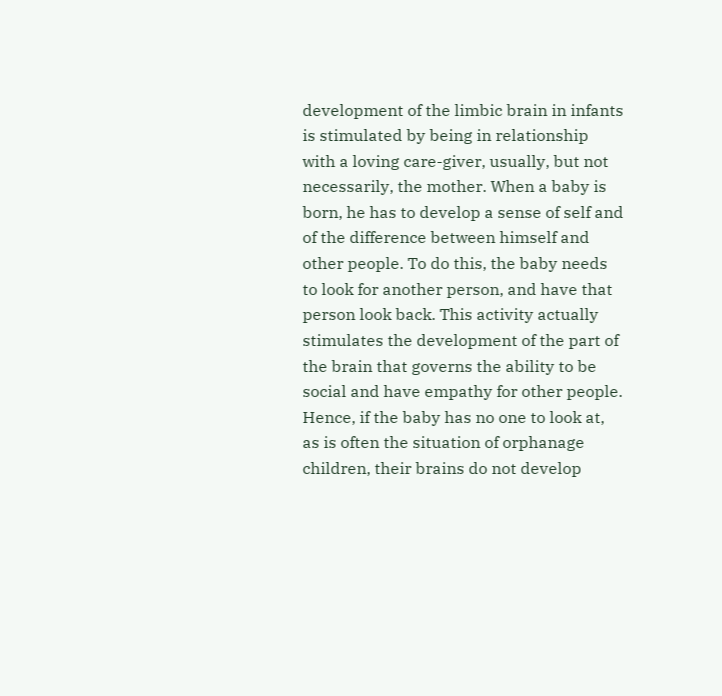development of the limbic brain in infants is stimulated by being in relationship with a loving care-giver, usually, but not necessarily, the mother. When a baby is born, he has to develop a sense of self and of the difference between himself and other people. To do this, the baby needs to look for another person, and have that person look back. This activity actually stimulates the development of the part of the brain that governs the ability to be social and have empathy for other people. Hence, if the baby has no one to look at, as is often the situation of orphanage children, their brains do not develop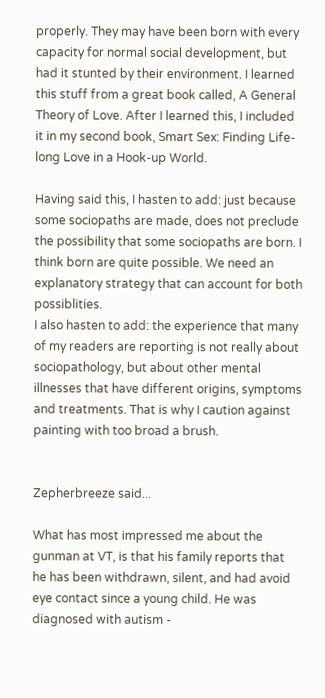properly. They may have been born with every capacity for normal social development, but had it stunted by their environment. I learned this stuff from a great book called, A General Theory of Love. After I learned this, I included it in my second book, Smart Sex: Finding Life-long Love in a Hook-up World.

Having said this, I hasten to add: just because some sociopaths are made, does not preclude the possibility that some sociopaths are born. I think born are quite possible. We need an explanatory strategy that can account for both possiblities.
I also hasten to add: the experience that many of my readers are reporting is not really about sociopathology, but about other mental illnesses that have different origins, symptoms and treatments. That is why I caution against painting with too broad a brush.


Zepherbreeze said...

What has most impressed me about the gunman at VT, is that his family reports that he has been withdrawn, silent, and had avoid eye contact since a young child. He was diagnosed with autism -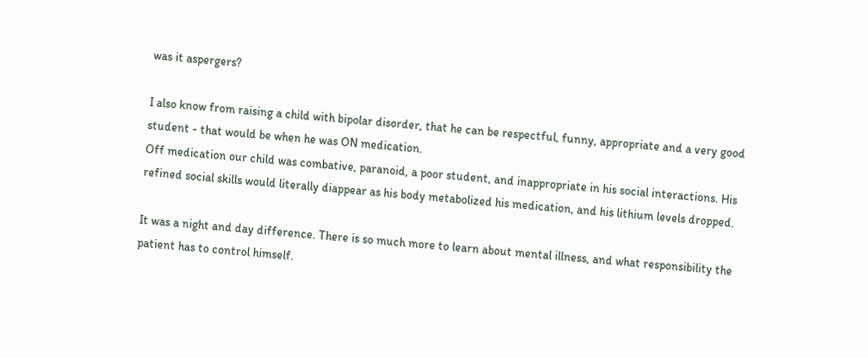was it aspergers?

I also know from raising a child with bipolar disorder, that he can be respectful, funny, appropriate and a very good student - that would be when he was ON medication.
Off medication our child was combative, paranoid, a poor student, and inappropriate in his social interactions. His refined social skills would literally diappear as his body metabolized his medication, and his lithium levels dropped.

It was a night and day difference. There is so much more to learn about mental illness, and what responsibility the patient has to control himself.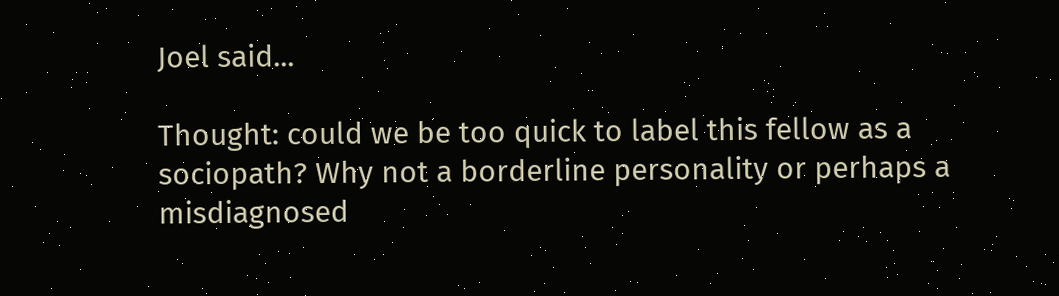Joel said...

Thought: could we be too quick to label this fellow as a sociopath? Why not a borderline personality or perhaps a misdiagnosed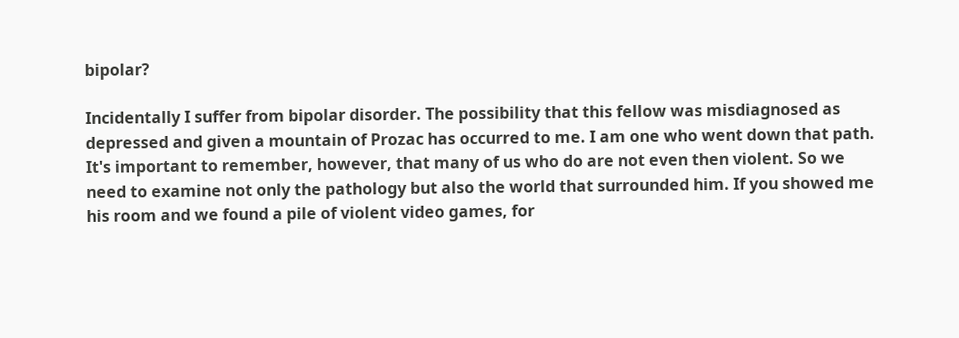bipolar?

Incidentally I suffer from bipolar disorder. The possibility that this fellow was misdiagnosed as depressed and given a mountain of Prozac has occurred to me. I am one who went down that path. It's important to remember, however, that many of us who do are not even then violent. So we need to examine not only the pathology but also the world that surrounded him. If you showed me his room and we found a pile of violent video games, for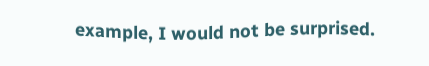example, I would not be surprised.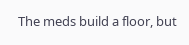The meds build a floor, but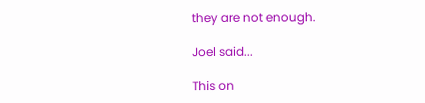they are not enough.

Joel said...

This on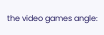the video games angle: